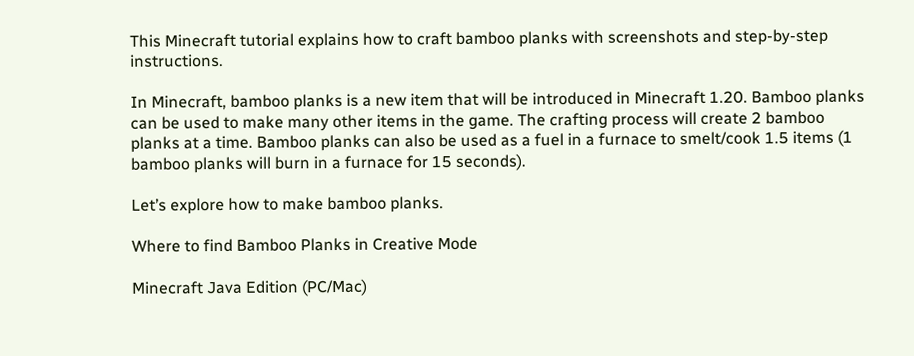This Minecraft tutorial explains how to craft bamboo planks with screenshots and step-by-step instructions.

In Minecraft, bamboo planks is a new item that will be introduced in Minecraft 1.20. Bamboo planks can be used to make many other items in the game. The crafting process will create 2 bamboo planks at a time. Bamboo planks can also be used as a fuel in a furnace to smelt/cook 1.5 items (1 bamboo planks will burn in a furnace for 15 seconds).

Let’s explore how to make bamboo planks.

Where to find Bamboo Planks in Creative Mode

Minecraft Java Edition (PC/Mac)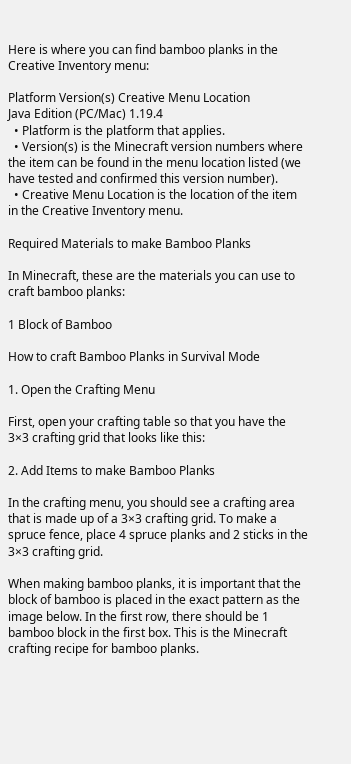Here is where you can find bamboo planks in the Creative Inventory menu:

Platform Version(s) Creative Menu Location
Java Edition (PC/Mac) 1.19.4
  • Platform is the platform that applies.
  • Version(s) is the Minecraft version numbers where the item can be found in the menu location listed (we have tested and confirmed this version number).
  • Creative Menu Location is the location of the item in the Creative Inventory menu.

Required Materials to make Bamboo Planks

In Minecraft, these are the materials you can use to craft bamboo planks:

1 Block of Bamboo

How to craft Bamboo Planks in Survival Mode

1. Open the Crafting Menu

First, open your crafting table so that you have the 3×3 crafting grid that looks like this:

2. Add Items to make Bamboo Planks

In the crafting menu, you should see a crafting area that is made up of a 3×3 crafting grid. To make a spruce fence, place 4 spruce planks and 2 sticks in the 3×3 crafting grid.

When making bamboo planks, it is important that the block of bamboo is placed in the exact pattern as the image below. In the first row, there should be 1 bamboo block in the first box. This is the Minecraft crafting recipe for bamboo planks.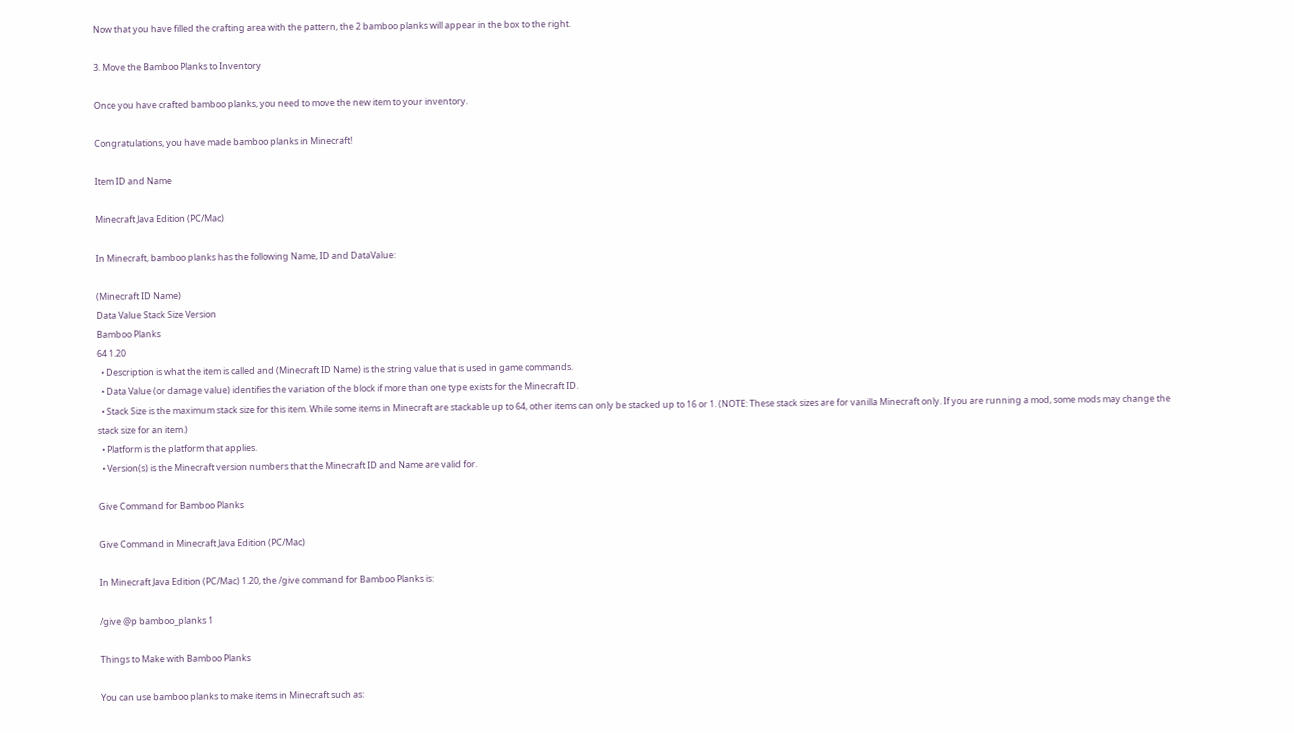Now that you have filled the crafting area with the pattern, the 2 bamboo planks will appear in the box to the right.

3. Move the Bamboo Planks to Inventory

Once you have crafted bamboo planks, you need to move the new item to your inventory.

Congratulations, you have made bamboo planks in Minecraft!

Item ID and Name

Minecraft Java Edition (PC/Mac)

In Minecraft, bamboo planks has the following Name, ID and DataValue:

(Minecraft ID Name)
Data Value Stack Size Version
Bamboo Planks
64 1.20
  • Description is what the item is called and (Minecraft ID Name) is the string value that is used in game commands.
  • Data Value (or damage value) identifies the variation of the block if more than one type exists for the Minecraft ID.
  • Stack Size is the maximum stack size for this item. While some items in Minecraft are stackable up to 64, other items can only be stacked up to 16 or 1. (NOTE: These stack sizes are for vanilla Minecraft only. If you are running a mod, some mods may change the stack size for an item.)
  • Platform is the platform that applies.
  • Version(s) is the Minecraft version numbers that the Minecraft ID and Name are valid for.

Give Command for Bamboo Planks

Give Command in Minecraft Java Edition (PC/Mac)

In Minecraft Java Edition (PC/Mac) 1.20, the /give command for Bamboo Planks is:

/give @p bamboo_planks 1

Things to Make with Bamboo Planks

You can use bamboo planks to make items in Minecraft such as: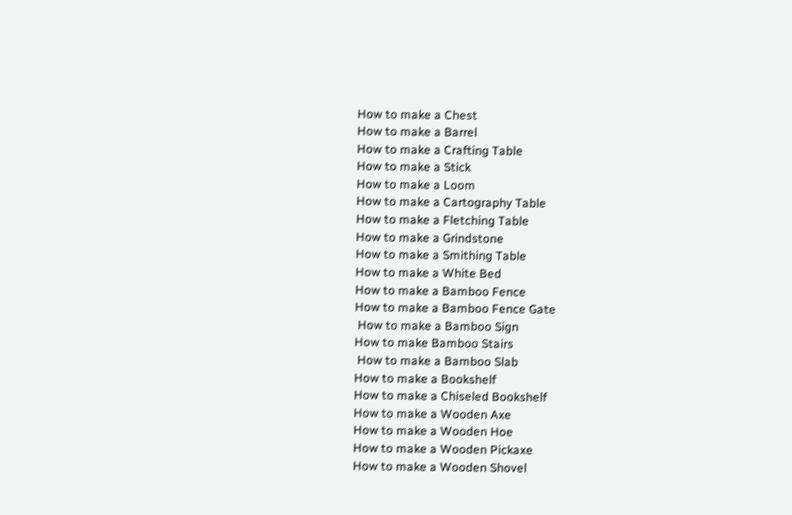How to make a Chest
How to make a Barrel
How to make a Crafting Table
How to make a Stick
How to make a Loom
How to make a Cartography Table
How to make a Fletching Table
How to make a Grindstone
How to make a Smithing Table
How to make a White Bed
How to make a Bamboo Fence
How to make a Bamboo Fence Gate
 How to make a Bamboo Sign
How to make Bamboo Stairs
 How to make a Bamboo Slab
How to make a Bookshelf
How to make a Chiseled Bookshelf
How to make a Wooden Axe
How to make a Wooden Hoe
How to make a Wooden Pickaxe
How to make a Wooden Shovel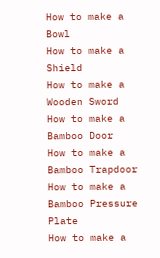How to make a Bowl
How to make a Shield
How to make a Wooden Sword
How to make a Bamboo Door
How to make a Bamboo Trapdoor
How to make a Bamboo Pressure Plate
How to make a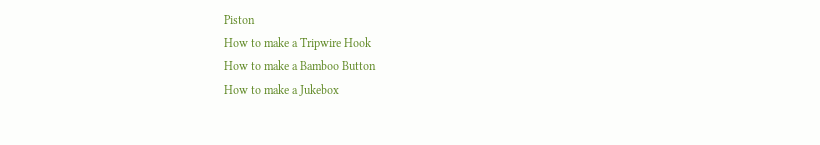Piston
How to make a Tripwire Hook
How to make a Bamboo Button
How to make a Jukebox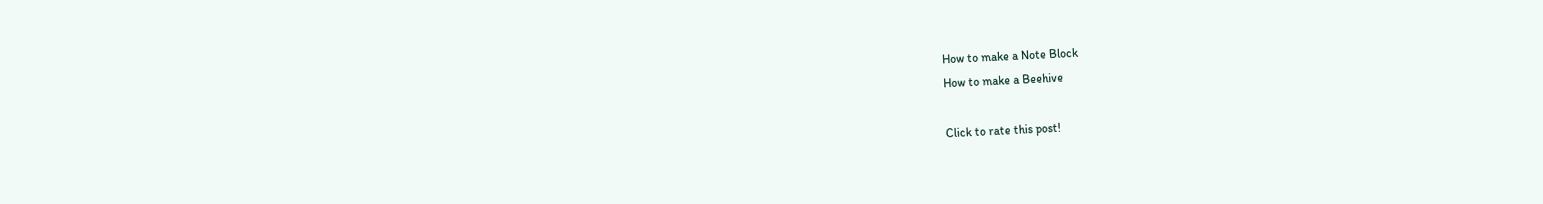How to make a Note Block
How to make a Beehive

Click to rate this post!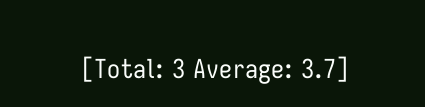[Total: 3 Average: 3.7]